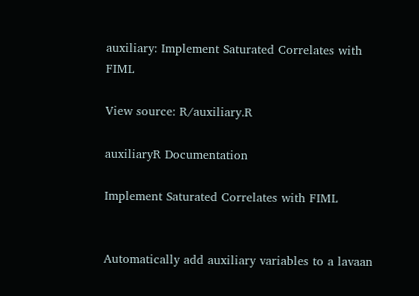auxiliary: Implement Saturated Correlates with FIML

View source: R/auxiliary.R

auxiliaryR Documentation

Implement Saturated Correlates with FIML


Automatically add auxiliary variables to a lavaan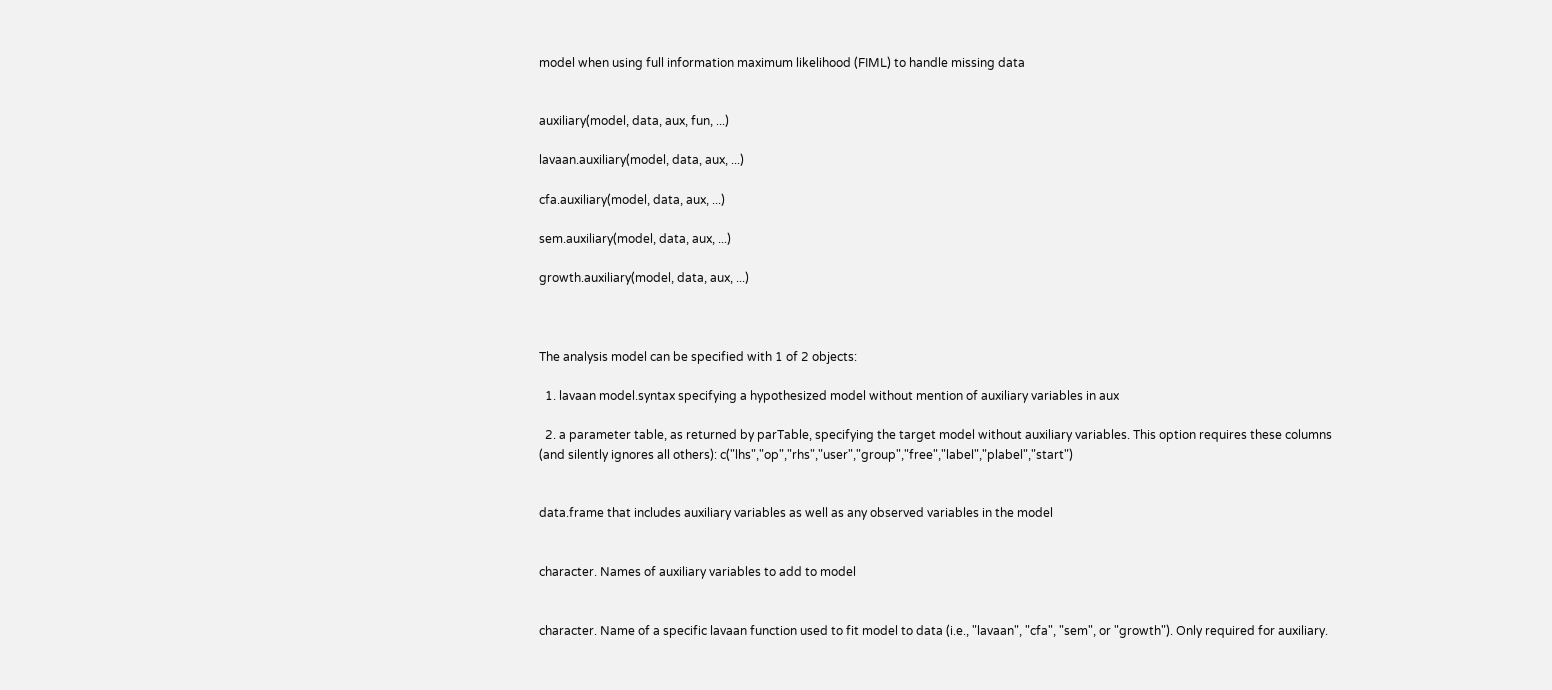model when using full information maximum likelihood (FIML) to handle missing data


auxiliary(model, data, aux, fun, ...)

lavaan.auxiliary(model, data, aux, ...)

cfa.auxiliary(model, data, aux, ...)

sem.auxiliary(model, data, aux, ...)

growth.auxiliary(model, data, aux, ...)



The analysis model can be specified with 1 of 2 objects:

  1. lavaan model.syntax specifying a hypothesized model without mention of auxiliary variables in aux

  2. a parameter table, as returned by parTable, specifying the target model without auxiliary variables. This option requires these columns (and silently ignores all others): c("lhs","op","rhs","user","group","free","label","plabel","start")


data.frame that includes auxiliary variables as well as any observed variables in the model


character. Names of auxiliary variables to add to model


character. Name of a specific lavaan function used to fit model to data (i.e., "lavaan", "cfa", "sem", or "growth"). Only required for auxiliary.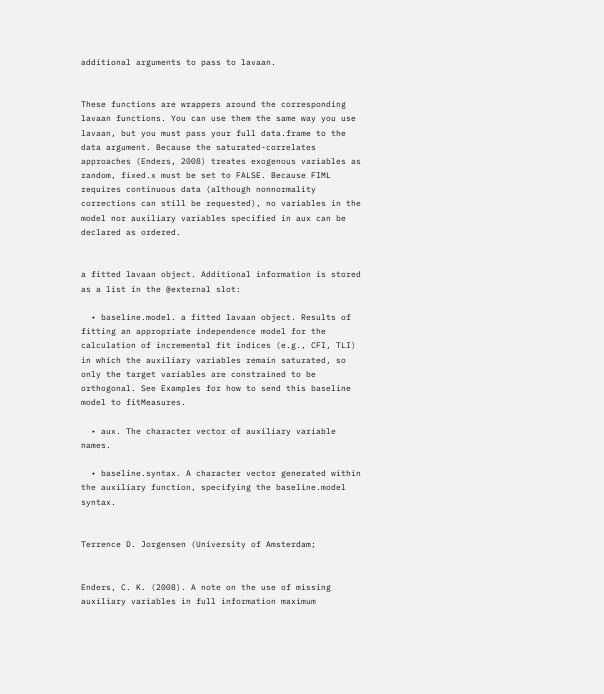additional arguments to pass to lavaan.


These functions are wrappers around the corresponding lavaan functions. You can use them the same way you use lavaan, but you must pass your full data.frame to the data argument. Because the saturated-correlates approaches (Enders, 2008) treates exogenous variables as random, fixed.x must be set to FALSE. Because FIML requires continuous data (although nonnormality corrections can still be requested), no variables in the model nor auxiliary variables specified in aux can be declared as ordered.


a fitted lavaan object. Additional information is stored as a list in the @external slot:

  • baseline.model. a fitted lavaan object. Results of fitting an appropriate independence model for the calculation of incremental fit indices (e.g., CFI, TLI) in which the auxiliary variables remain saturated, so only the target variables are constrained to be orthogonal. See Examples for how to send this baseline model to fitMeasures.

  • aux. The character vector of auxiliary variable names.

  • baseline.syntax. A character vector generated within the auxiliary function, specifying the baseline.model syntax.


Terrence D. Jorgensen (University of Amsterdam;


Enders, C. K. (2008). A note on the use of missing auxiliary variables in full information maximum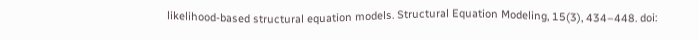likelihood-based structural equation models. Structural Equation Modeling, 15(3), 434–448. doi: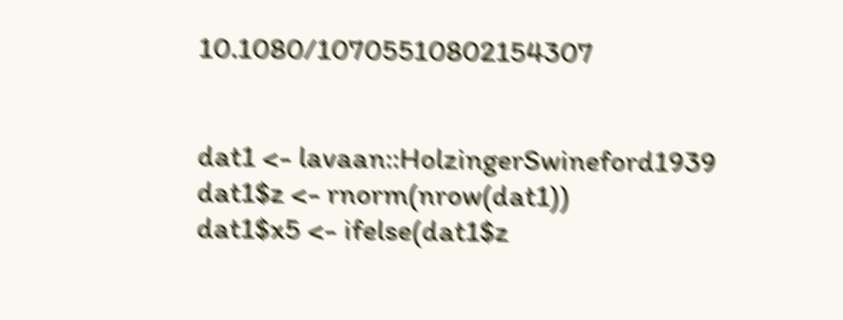10.1080/10705510802154307


dat1 <- lavaan::HolzingerSwineford1939
dat1$z <- rnorm(nrow(dat1))
dat1$x5 <- ifelse(dat1$z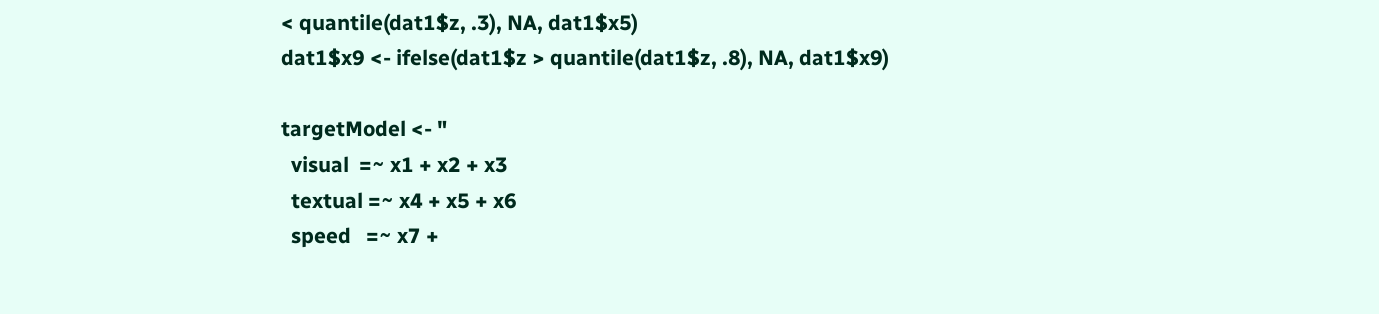< quantile(dat1$z, .3), NA, dat1$x5)
dat1$x9 <- ifelse(dat1$z > quantile(dat1$z, .8), NA, dat1$x9)

targetModel <- "
  visual  =~ x1 + x2 + x3
  textual =~ x4 + x5 + x6
  speed   =~ x7 +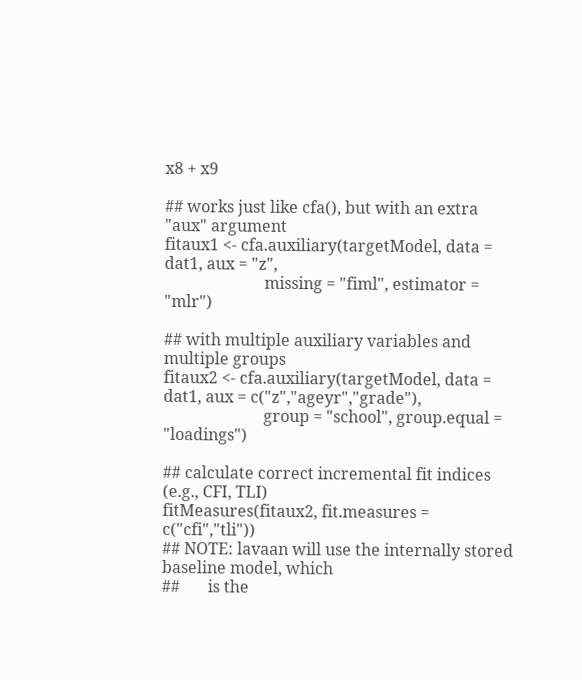x8 + x9

## works just like cfa(), but with an extra "aux" argument
fitaux1 <- cfa.auxiliary(targetModel, data = dat1, aux = "z",
                         missing = "fiml", estimator = "mlr")

## with multiple auxiliary variables and multiple groups
fitaux2 <- cfa.auxiliary(targetModel, data = dat1, aux = c("z","ageyr","grade"),
                         group = "school", group.equal = "loadings")

## calculate correct incremental fit indices (e.g., CFI, TLI)
fitMeasures(fitaux2, fit.measures = c("cfi","tli"))
## NOTE: lavaan will use the internally stored baseline model, which
##       is the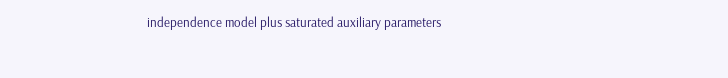independence model plus saturated auxiliary parameters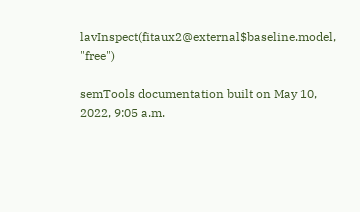lavInspect(fitaux2@external$baseline.model, "free")

semTools documentation built on May 10, 2022, 9:05 a.m.